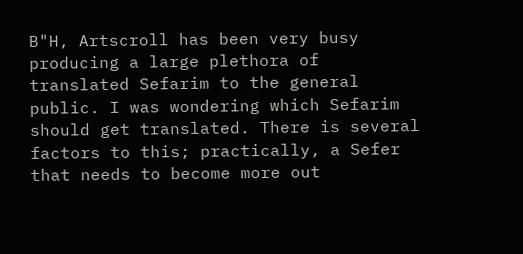B"H, Artscroll has been very busy producing a large plethora of translated Sefarim to the general public. I was wondering which Sefarim should get translated. There is several factors to this; practically, a Sefer that needs to become more out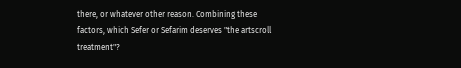there, or whatever other reason. Combining these factors, which Sefer or Sefarim deserves "the artscroll treatment"?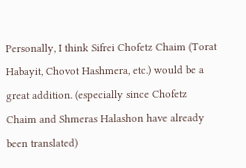Personally, I think Sifrei Chofetz Chaim (Torat Habayit, Chovot Hashmera, etc.) would be a great addition. (especially since Chofetz Chaim and Shmeras Halashon have already been translated)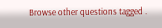Browse other questions tagged .